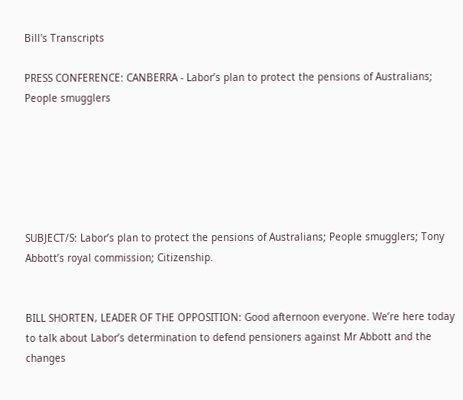Bill's Transcripts

PRESS CONFERENCE: CANBERRA - Labor’s plan to protect the pensions of Australians; People smugglers






SUBJECT/S: Labor’s plan to protect the pensions of Australians; People smugglers; Tony Abbott’s royal commission; Citizenship.


BILL SHORTEN, LEADER OF THE OPPOSITION: Good afternoon everyone. We’re here today to talk about Labor’s determination to defend pensioners against Mr Abbott and the changes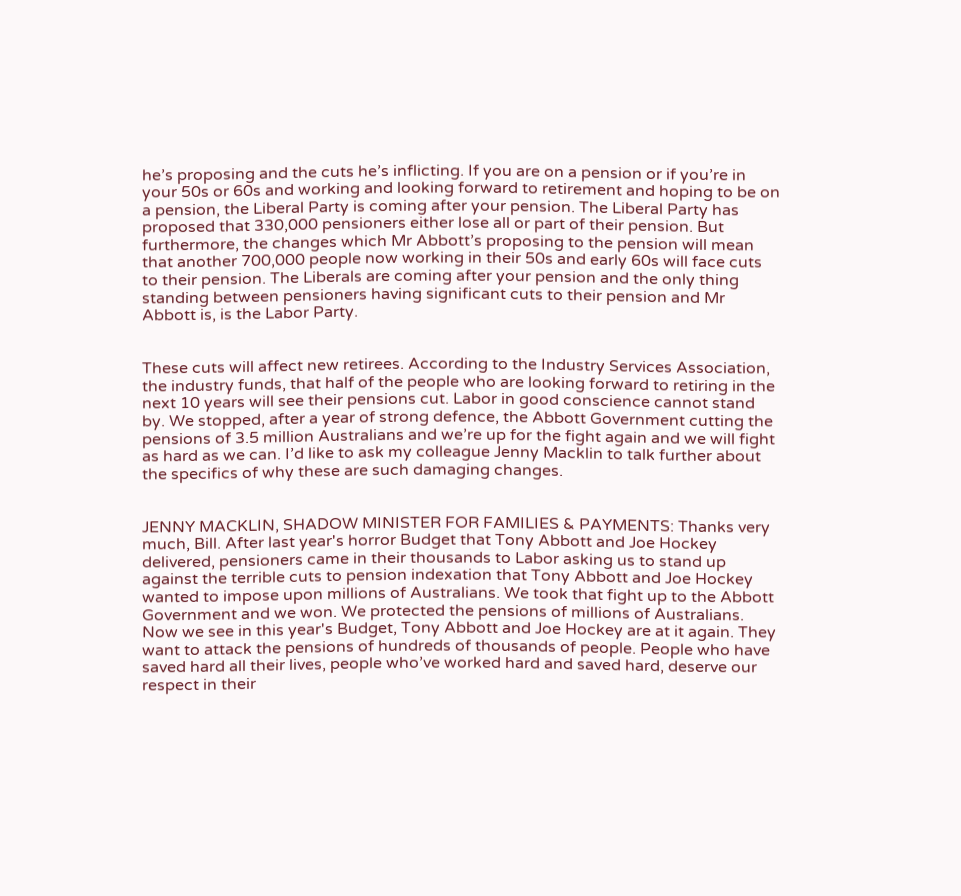he’s proposing and the cuts he’s inflicting. If you are on a pension or if you’re in your 50s or 60s and working and looking forward to retirement and hoping to be on a pension, the Liberal Party is coming after your pension. The Liberal Party has proposed that 330,000 pensioners either lose all or part of their pension. But furthermore, the changes which Mr Abbott’s proposing to the pension will mean that another 700,000 people now working in their 50s and early 60s will face cuts to their pension. The Liberals are coming after your pension and the only thing standing between pensioners having significant cuts to their pension and Mr Abbott is, is the Labor Party.


These cuts will affect new retirees. According to the Industry Services Association, the industry funds, that half of the people who are looking forward to retiring in the next 10 years will see their pensions cut. Labor in good conscience cannot stand by. We stopped, after a year of strong defence, the Abbott Government cutting the pensions of 3.5 million Australians and we’re up for the fight again and we will fight as hard as we can. I’d like to ask my colleague Jenny Macklin to talk further about the specifics of why these are such damaging changes.


JENNY MACKLIN, SHADOW MINISTER FOR FAMILIES & PAYMENTS: Thanks very much, Bill. After last year's horror Budget that Tony Abbott and Joe Hockey delivered, pensioners came in their thousands to Labor asking us to stand up against the terrible cuts to pension indexation that Tony Abbott and Joe Hockey wanted to impose upon millions of Australians. We took that fight up to the Abbott Government and we won. We protected the pensions of millions of Australians. Now we see in this year's Budget, Tony Abbott and Joe Hockey are at it again. They want to attack the pensions of hundreds of thousands of people. People who have saved hard all their lives, people who’ve worked hard and saved hard, deserve our respect in their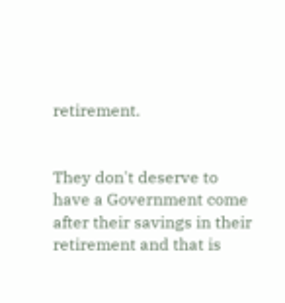retirement.


They don't deserve to have a Government come after their savings in their retirement and that is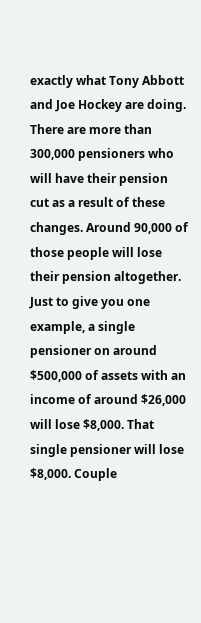exactly what Tony Abbott and Joe Hockey are doing. There are more than 300,000 pensioners who will have their pension cut as a result of these changes. Around 90,000 of those people will lose their pension altogether. Just to give you one example, a single pensioner on around $500,000 of assets with an income of around $26,000 will lose $8,000. That single pensioner will lose $8,000. Couple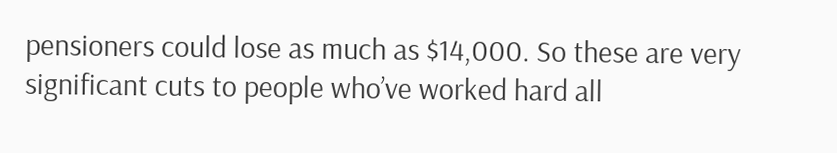pensioners could lose as much as $14,000. So these are very significant cuts to people who’ve worked hard all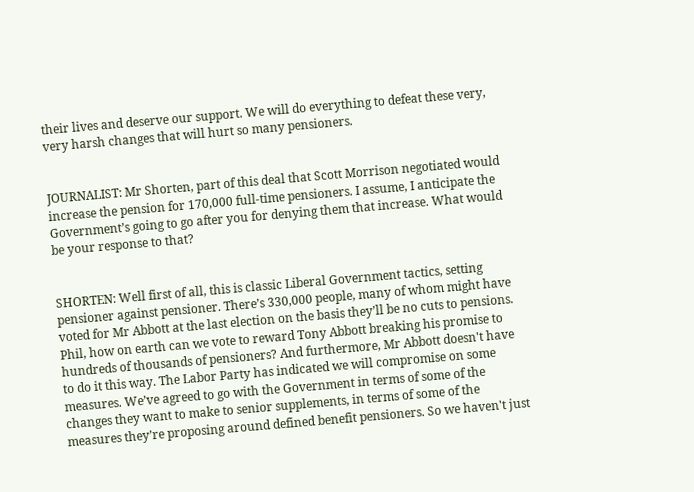their lives and deserve our support. We will do everything to defeat these very, very harsh changes that will hurt so many pensioners.


JOURNALIST: Mr Shorten, part of this deal that Scott Morrison negotiated would increase the pension for 170,000 full-time pensioners. I assume, I anticipate the Government’s going to go after you for denying them that increase. What would be your response to that?


SHORTEN: Well first of all, this is classic Liberal Government tactics, setting pensioner against pensioner. There’s 330,000 people, many of whom might have voted for Mr Abbott at the last election on the basis they’ll be no cuts to pensions. Phil, how on earth can we vote to reward Tony Abbott breaking his promise to hundreds of thousands of pensioners? And furthermore, Mr Abbott doesn't have to do it this way. The Labor Party has indicated we will compromise on some measures. We’ve agreed to go with the Government in terms of some of the changes they want to make to senior supplements, in terms of some of the measures they’re proposing around defined benefit pensioners. So we haven't just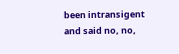been intransigent and said no, no,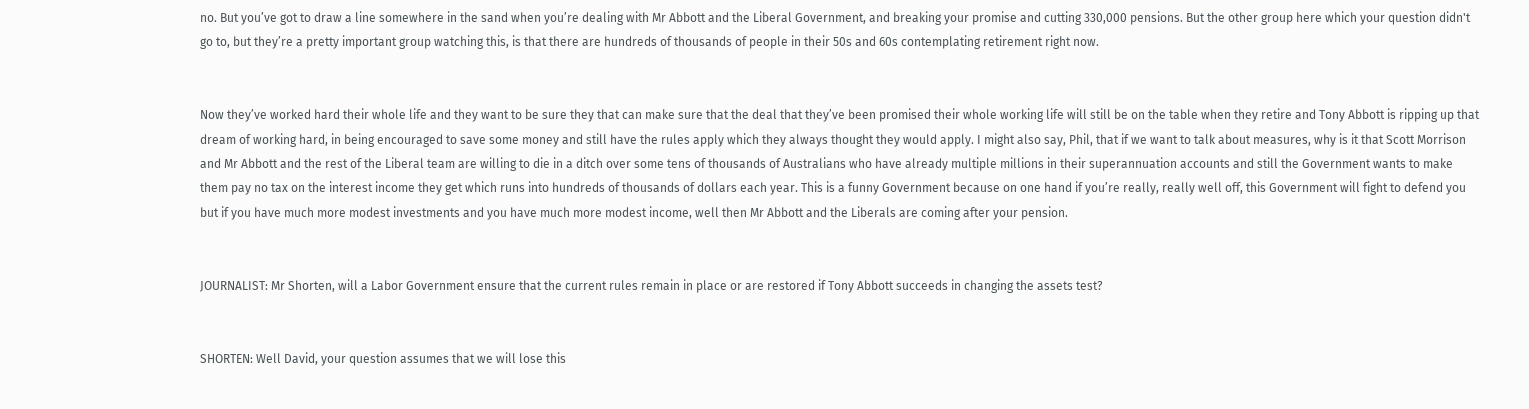no. But you’ve got to draw a line somewhere in the sand when you’re dealing with Mr Abbott and the Liberal Government, and breaking your promise and cutting 330,000 pensions. But the other group here which your question didn't go to, but they’re a pretty important group watching this, is that there are hundreds of thousands of people in their 50s and 60s contemplating retirement right now.


Now they’ve worked hard their whole life and they want to be sure they that can make sure that the deal that they’ve been promised their whole working life will still be on the table when they retire and Tony Abbott is ripping up that dream of working hard, in being encouraged to save some money and still have the rules apply which they always thought they would apply. I might also say, Phil, that if we want to talk about measures, why is it that Scott Morrison and Mr Abbott and the rest of the Liberal team are willing to die in a ditch over some tens of thousands of Australians who have already multiple millions in their superannuation accounts and still the Government wants to make them pay no tax on the interest income they get which runs into hundreds of thousands of dollars each year. This is a funny Government because on one hand if you’re really, really well off, this Government will fight to defend you but if you have much more modest investments and you have much more modest income, well then Mr Abbott and the Liberals are coming after your pension.


JOURNALIST: Mr Shorten, will a Labor Government ensure that the current rules remain in place or are restored if Tony Abbott succeeds in changing the assets test?


SHORTEN: Well David, your question assumes that we will lose this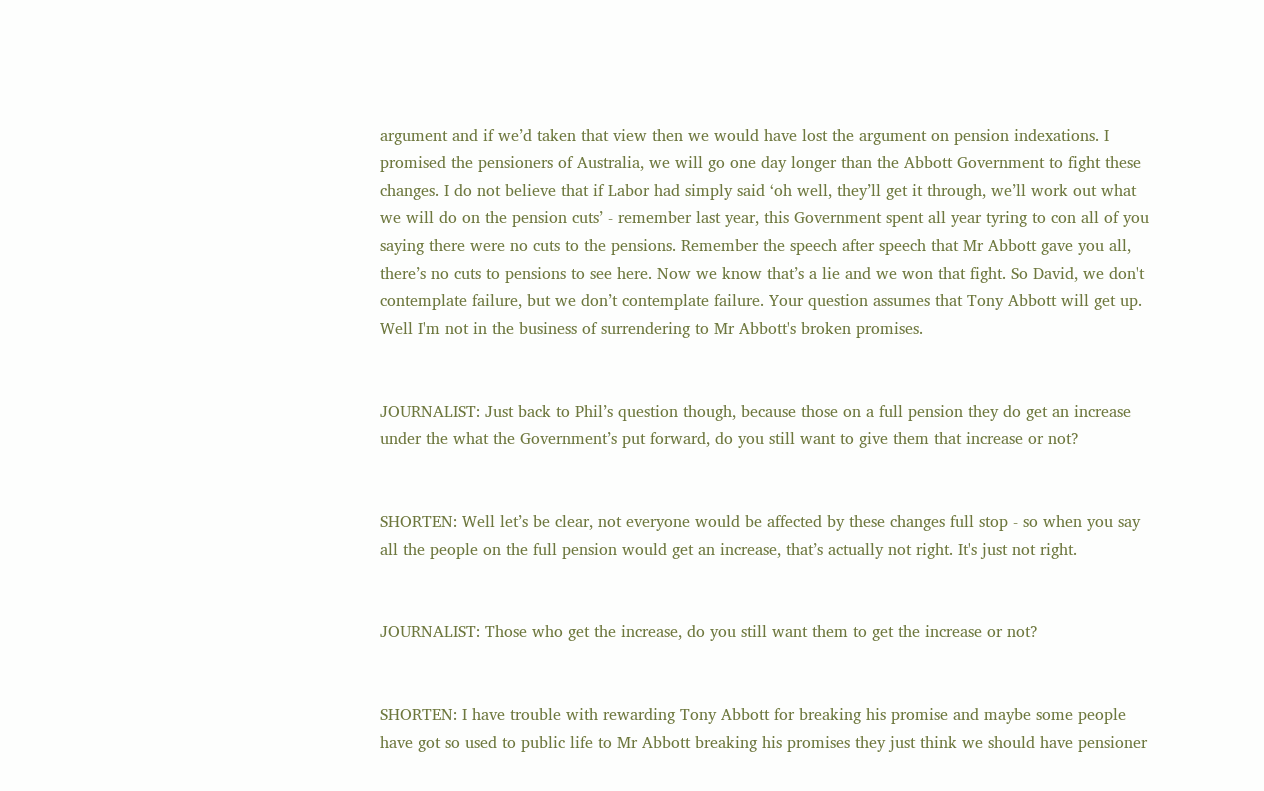argument and if we’d taken that view then we would have lost the argument on pension indexations. I promised the pensioners of Australia, we will go one day longer than the Abbott Government to fight these changes. I do not believe that if Labor had simply said ‘oh well, they’ll get it through, we’ll work out what we will do on the pension cuts’ - remember last year, this Government spent all year tyring to con all of you saying there were no cuts to the pensions. Remember the speech after speech that Mr Abbott gave you all, there’s no cuts to pensions to see here. Now we know that’s a lie and we won that fight. So David, we don't contemplate failure, but we don’t contemplate failure. Your question assumes that Tony Abbott will get up. Well I'm not in the business of surrendering to Mr Abbott's broken promises.


JOURNALIST: Just back to Phil’s question though, because those on a full pension they do get an increase under the what the Government’s put forward, do you still want to give them that increase or not?


SHORTEN: Well let’s be clear, not everyone would be affected by these changes full stop - so when you say all the people on the full pension would get an increase, that’s actually not right. It's just not right.


JOURNALIST: Those who get the increase, do you still want them to get the increase or not?


SHORTEN: I have trouble with rewarding Tony Abbott for breaking his promise and maybe some people have got so used to public life to Mr Abbott breaking his promises they just think we should have pensioner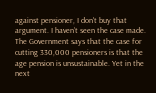against pensioner, I don't buy that argument. I haven’t seen the case made. The Government says that the case for cutting 330,000 pensioners is that the age pension is unsustainable. Yet in the next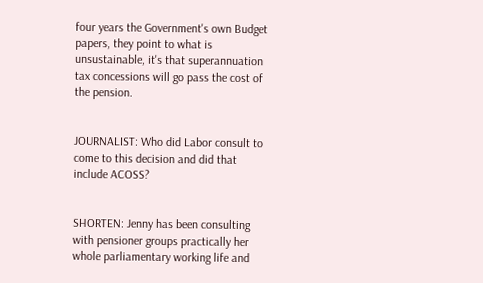four years the Government's own Budget papers, they point to what is unsustainable, it's that superannuation tax concessions will go pass the cost of the pension.


JOURNALIST: Who did Labor consult to come to this decision and did that include ACOSS?


SHORTEN: Jenny has been consulting with pensioner groups practically her whole parliamentary working life and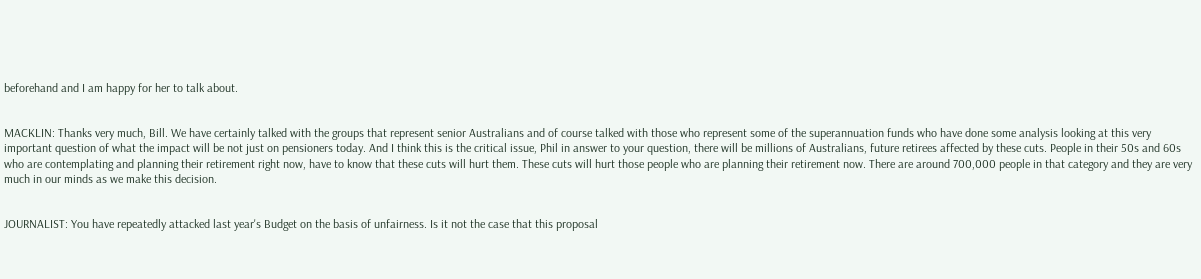beforehand and I am happy for her to talk about.


MACKLIN: Thanks very much, Bill. We have certainly talked with the groups that represent senior Australians and of course talked with those who represent some of the superannuation funds who have done some analysis looking at this very important question of what the impact will be not just on pensioners today. And I think this is the critical issue, Phil in answer to your question, there will be millions of Australians, future retirees affected by these cuts. People in their 50s and 60s who are contemplating and planning their retirement right now, have to know that these cuts will hurt them. These cuts will hurt those people who are planning their retirement now. There are around 700,000 people in that category and they are very much in our minds as we make this decision.


JOURNALIST: You have repeatedly attacked last year's Budget on the basis of unfairness. Is it not the case that this proposal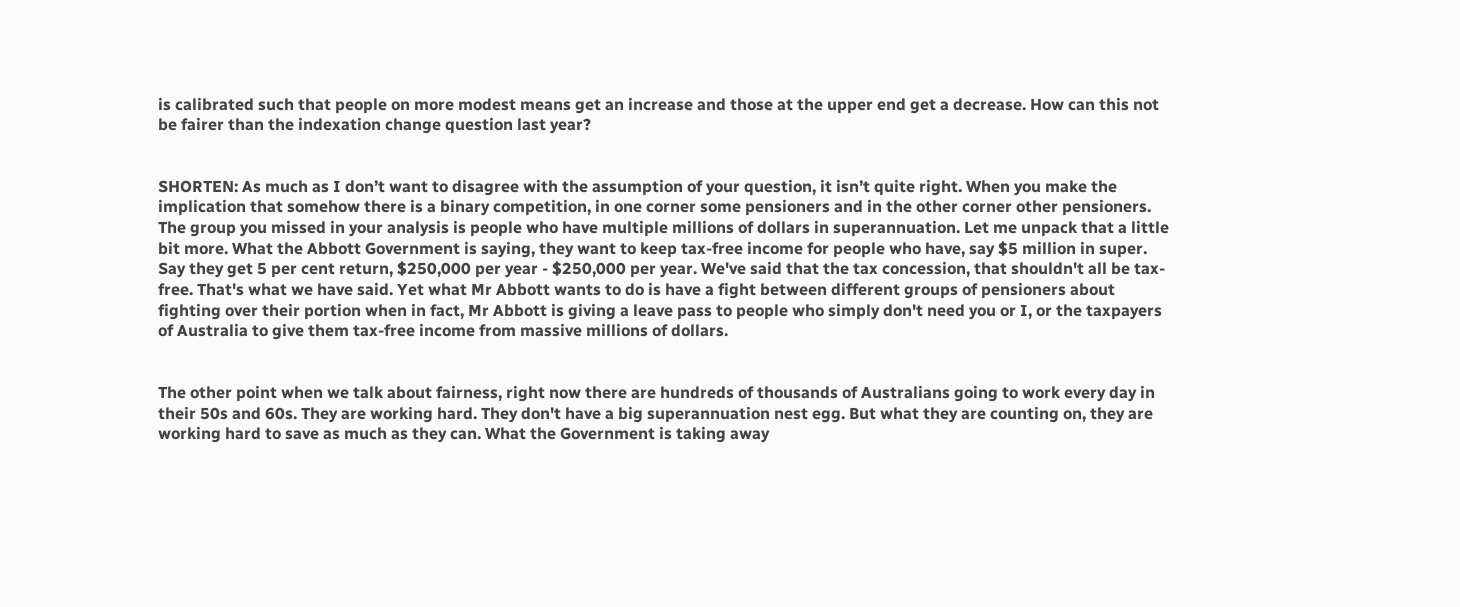is calibrated such that people on more modest means get an increase and those at the upper end get a decrease. How can this not be fairer than the indexation change question last year?


SHORTEN: As much as I don’t want to disagree with the assumption of your question, it isn’t quite right. When you make the implication that somehow there is a binary competition, in one corner some pensioners and in the other corner other pensioners. The group you missed in your analysis is people who have multiple millions of dollars in superannuation. Let me unpack that a little bit more. What the Abbott Government is saying, they want to keep tax-free income for people who have, say $5 million in super. Say they get 5 per cent return, $250,000 per year - $250,000 per year. We've said that the tax concession, that shouldn't all be tax-free. That's what we have said. Yet what Mr Abbott wants to do is have a fight between different groups of pensioners about fighting over their portion when in fact, Mr Abbott is giving a leave pass to people who simply don't need you or I, or the taxpayers of Australia to give them tax-free income from massive millions of dollars.


The other point when we talk about fairness, right now there are hundreds of thousands of Australians going to work every day in their 50s and 60s. They are working hard. They don't have a big superannuation nest egg. But what they are counting on, they are working hard to save as much as they can. What the Government is taking away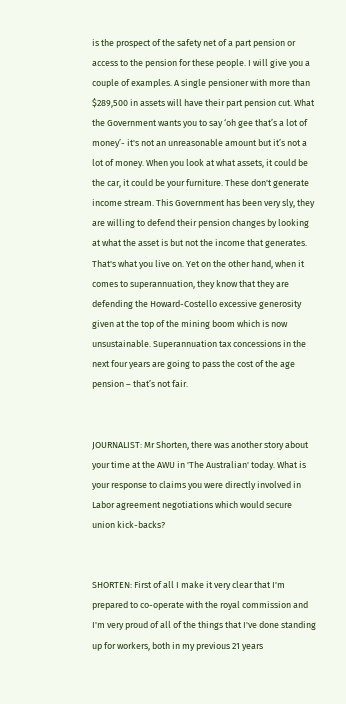is the prospect of the safety net of a part pension or access to the pension for these people. I will give you a couple of examples. A single pensioner with more than $289,500 in assets will have their part pension cut. What the Government wants you to say ‘oh gee that’s a lot of money’- it's not an unreasonable amount but it’s not a lot of money. When you look at what assets, it could be the car, it could be your furniture. These don't generate income stream. This Government has been very sly, they are willing to defend their pension changes by looking at what the asset is but not the income that generates. That's what you live on. Yet on the other hand, when it comes to superannuation, they know that they are defending the Howard-Costello excessive generosity given at the top of the mining boom which is now unsustainable. Superannuation tax concessions in the next four years are going to pass the cost of the age pension – that’s not fair.


JOURNALIST: Mr Shorten, there was another story about your time at the AWU in 'The Australian' today. What is your response to claims you were directly involved in Labor agreement negotiations which would secure union kick-backs?


SHORTEN: First of all I make it very clear that I'm prepared to co-operate with the royal commission and I'm very proud of all of the things that I've done standing up for workers, both in my previous 21 years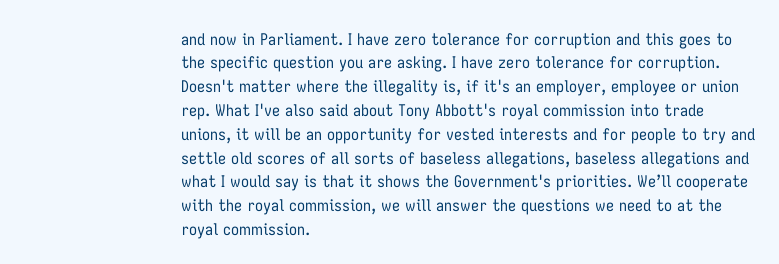and now in Parliament. I have zero tolerance for corruption and this goes to the specific question you are asking. I have zero tolerance for corruption. Doesn't matter where the illegality is, if it's an employer, employee or union rep. What I've also said about Tony Abbott's royal commission into trade unions, it will be an opportunity for vested interests and for people to try and settle old scores of all sorts of baseless allegations, baseless allegations and what I would say is that it shows the Government's priorities. We’ll cooperate with the royal commission, we will answer the questions we need to at the royal commission.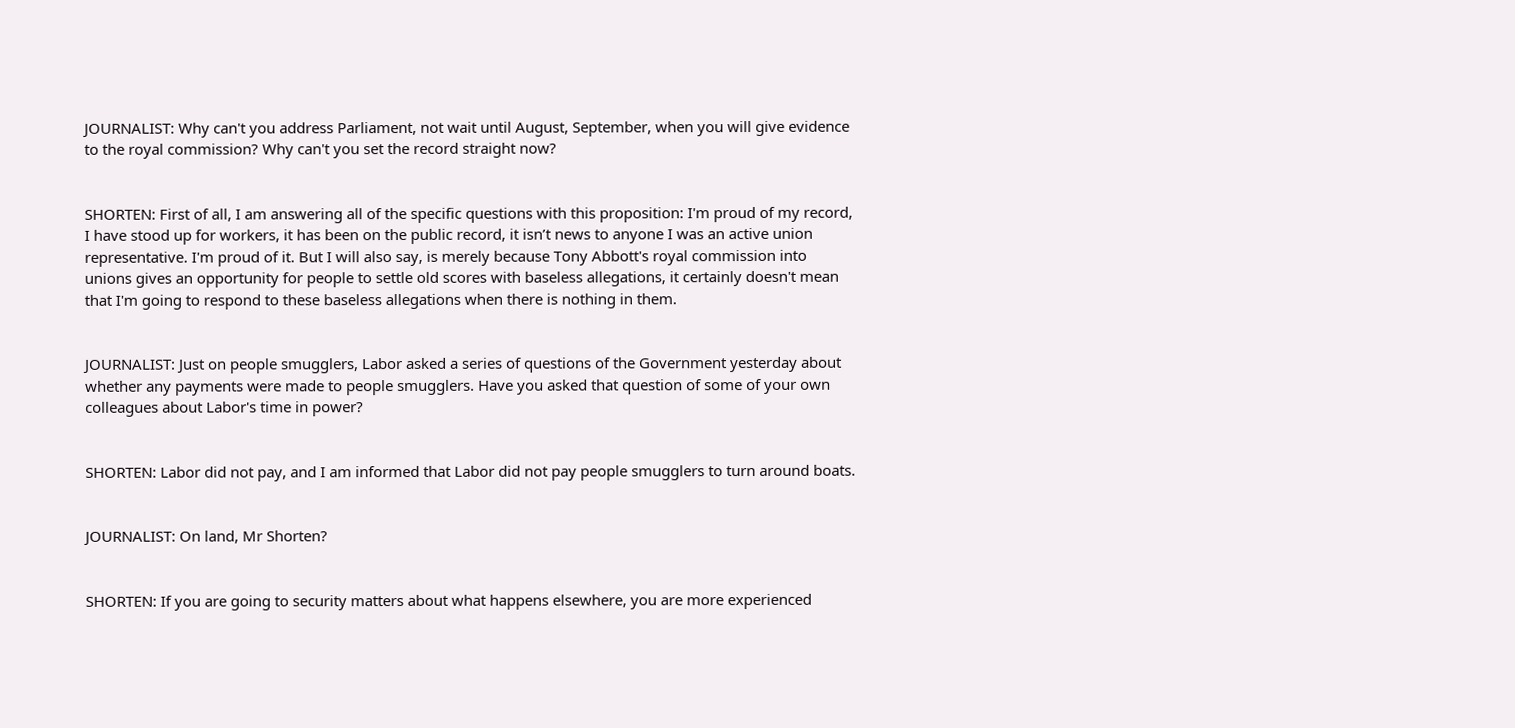JOURNALIST: Why can't you address Parliament, not wait until August, September, when you will give evidence to the royal commission? Why can't you set the record straight now?


SHORTEN: First of all, I am answering all of the specific questions with this proposition: I'm proud of my record, I have stood up for workers, it has been on the public record, it isn’t news to anyone I was an active union representative. I'm proud of it. But I will also say, is merely because Tony Abbott's royal commission into unions gives an opportunity for people to settle old scores with baseless allegations, it certainly doesn't mean that I'm going to respond to these baseless allegations when there is nothing in them.


JOURNALIST: Just on people smugglers, Labor asked a series of questions of the Government yesterday about whether any payments were made to people smugglers. Have you asked that question of some of your own colleagues about Labor's time in power?


SHORTEN: Labor did not pay, and I am informed that Labor did not pay people smugglers to turn around boats.


JOURNALIST: On land, Mr Shorten?


SHORTEN: If you are going to security matters about what happens elsewhere, you are more experienced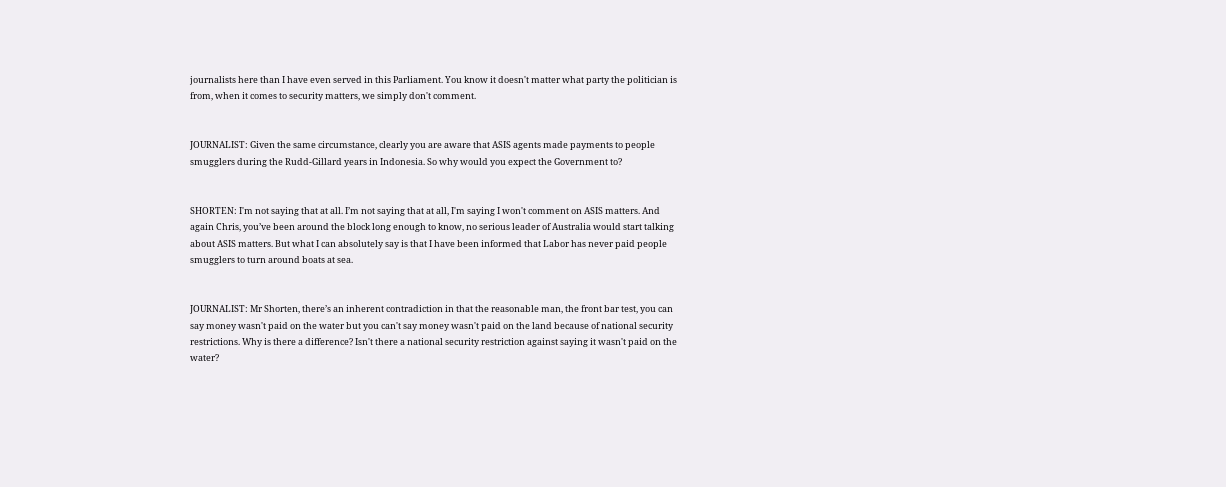journalists here than I have even served in this Parliament. You know it doesn't matter what party the politician is from, when it comes to security matters, we simply don't comment.


JOURNALIST: Given the same circumstance, clearly you are aware that ASIS agents made payments to people smugglers during the Rudd-Gillard years in Indonesia. So why would you expect the Government to?


SHORTEN: I'm not saying that at all. I’m not saying that at all, I'm saying I won't comment on ASIS matters. And again Chris, you’ve been around the block long enough to know, no serious leader of Australia would start talking about ASIS matters. But what I can absolutely say is that I have been informed that Labor has never paid people smugglers to turn around boats at sea.


JOURNALIST: Mr Shorten, there’s an inherent contradiction in that the reasonable man, the front bar test, you can say money wasn't paid on the water but you can't say money wasn't paid on the land because of national security restrictions. Why is there a difference? Isn't there a national security restriction against saying it wasn't paid on the water?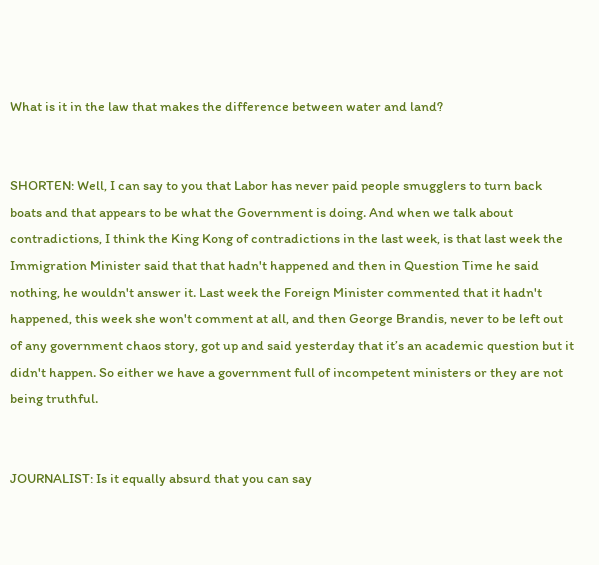What is it in the law that makes the difference between water and land?


SHORTEN: Well, I can say to you that Labor has never paid people smugglers to turn back boats and that appears to be what the Government is doing. And when we talk about contradictions, I think the King Kong of contradictions in the last week, is that last week the Immigration Minister said that that hadn't happened and then in Question Time he said nothing, he wouldn't answer it. Last week the Foreign Minister commented that it hadn't happened, this week she won't comment at all, and then George Brandis, never to be left out of any government chaos story, got up and said yesterday that it’s an academic question but it didn't happen. So either we have a government full of incompetent ministers or they are not being truthful.


JOURNALIST: Is it equally absurd that you can say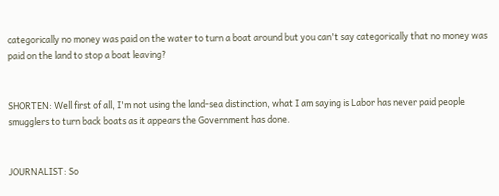categorically no money was paid on the water to turn a boat around but you can't say categorically that no money was paid on the land to stop a boat leaving?


SHORTEN: Well first of all, I'm not using the land-sea distinction, what I am saying is Labor has never paid people smugglers to turn back boats as it appears the Government has done.


JOURNALIST: So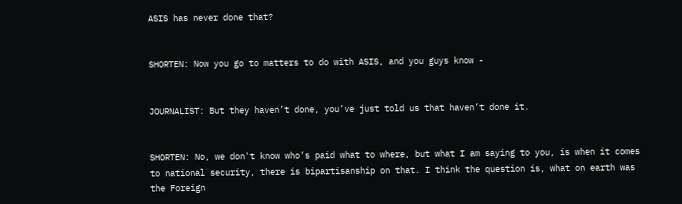ASIS has never done that?


SHORTEN: Now you go to matters to do with ASIS, and you guys know -


JOURNALIST: But they haven’t done, you’ve just told us that haven’t done it.


SHORTEN: No, we don't know who’s paid what to where, but what I am saying to you, is when it comes to national security, there is bipartisanship on that. I think the question is, what on earth was the Foreign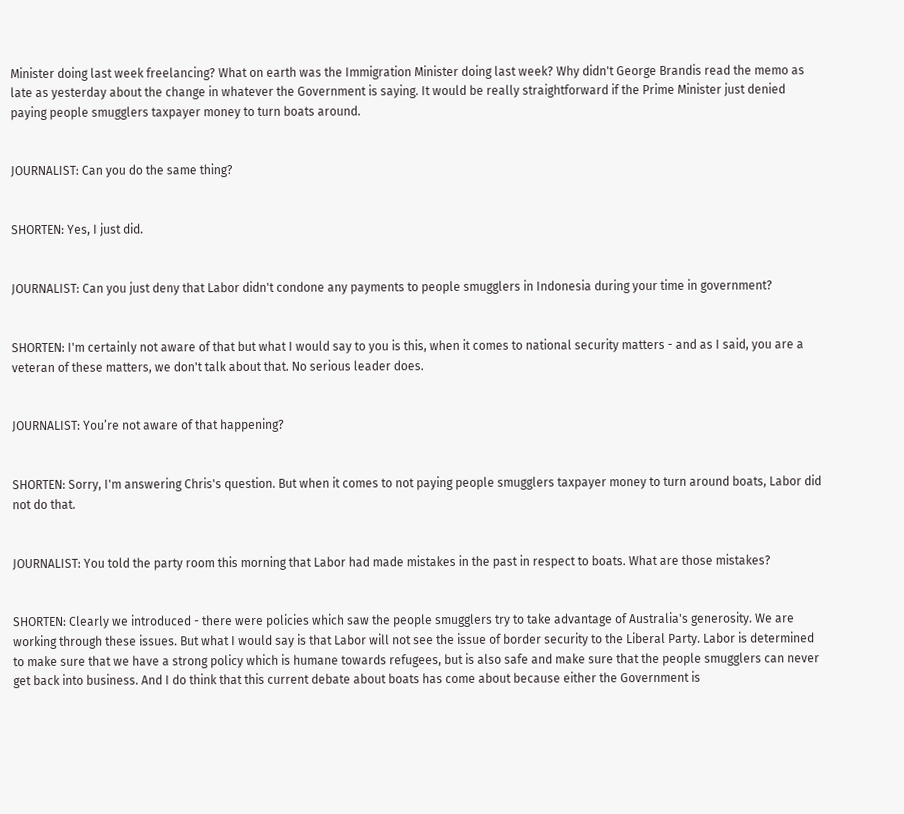Minister doing last week freelancing? What on earth was the Immigration Minister doing last week? Why didn't George Brandis read the memo as late as yesterday about the change in whatever the Government is saying. It would be really straightforward if the Prime Minister just denied paying people smugglers taxpayer money to turn boats around.


JOURNALIST: Can you do the same thing?


SHORTEN: Yes, I just did.


JOURNALIST: Can you just deny that Labor didn't condone any payments to people smugglers in Indonesia during your time in government?


SHORTEN: I'm certainly not aware of that but what I would say to you is this, when it comes to national security matters - and as I said, you are a veteran of these matters, we don't talk about that. No serious leader does.


JOURNALIST: You’re not aware of that happening?


SHORTEN: Sorry, I'm answering Chris's question. But when it comes to not paying people smugglers taxpayer money to turn around boats, Labor did not do that.


JOURNALIST: You told the party room this morning that Labor had made mistakes in the past in respect to boats. What are those mistakes?


SHORTEN: Clearly we introduced - there were policies which saw the people smugglers try to take advantage of Australia's generosity. We are working through these issues. But what I would say is that Labor will not see the issue of border security to the Liberal Party. Labor is determined to make sure that we have a strong policy which is humane towards refugees, but is also safe and make sure that the people smugglers can never get back into business. And I do think that this current debate about boats has come about because either the Government is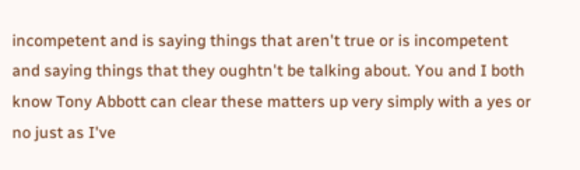incompetent and is saying things that aren't true or is incompetent and saying things that they oughtn't be talking about. You and I both know Tony Abbott can clear these matters up very simply with a yes or no just as I've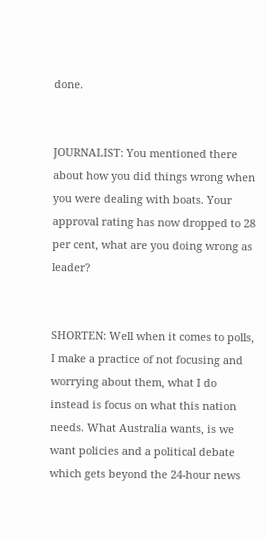done.


JOURNALIST: You mentioned there about how you did things wrong when you were dealing with boats. Your approval rating has now dropped to 28 per cent, what are you doing wrong as leader?


SHORTEN: Well when it comes to polls, I make a practice of not focusing and worrying about them, what I do instead is focus on what this nation needs. What Australia wants, is we want policies and a political debate which gets beyond the 24-hour news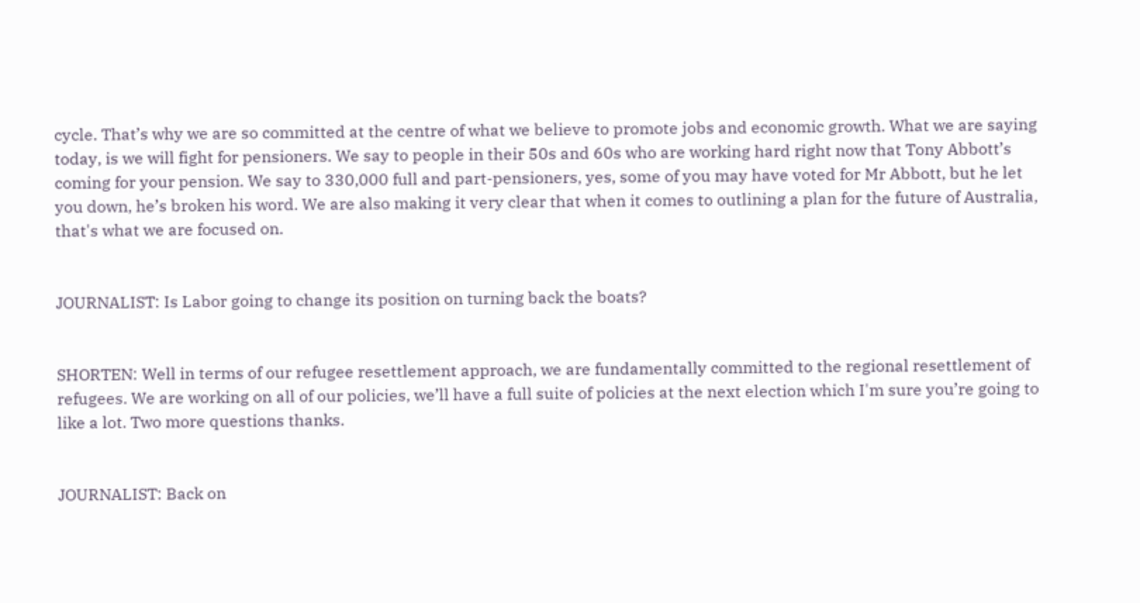cycle. That’s why we are so committed at the centre of what we believe to promote jobs and economic growth. What we are saying today, is we will fight for pensioners. We say to people in their 50s and 60s who are working hard right now that Tony Abbott’s coming for your pension. We say to 330,000 full and part-pensioners, yes, some of you may have voted for Mr Abbott, but he let you down, he’s broken his word. We are also making it very clear that when it comes to outlining a plan for the future of Australia, that's what we are focused on.


JOURNALIST: Is Labor going to change its position on turning back the boats?


SHORTEN: Well in terms of our refugee resettlement approach, we are fundamentally committed to the regional resettlement of refugees. We are working on all of our policies, we’ll have a full suite of policies at the next election which I'm sure you’re going to like a lot. Two more questions thanks.


JOURNALIST: Back on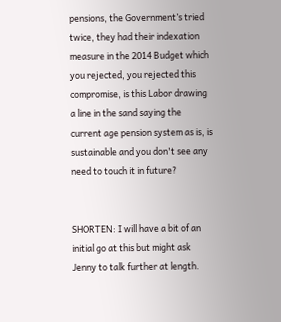pensions, the Government’s tried twice, they had their indexation measure in the 2014 Budget which you rejected, you rejected this compromise, is this Labor drawing a line in the sand saying the current age pension system as is, is sustainable and you don't see any need to touch it in future?


SHORTEN: I will have a bit of an initial go at this but might ask Jenny to talk further at length.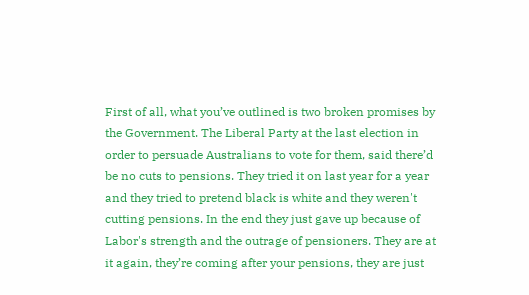First of all, what you’ve outlined is two broken promises by the Government. The Liberal Party at the last election in order to persuade Australians to vote for them, said there’d be no cuts to pensions. They tried it on last year for a year and they tried to pretend black is white and they weren't cutting pensions. In the end they just gave up because of Labor's strength and the outrage of pensioners. They are at it again, they’re coming after your pensions, they are just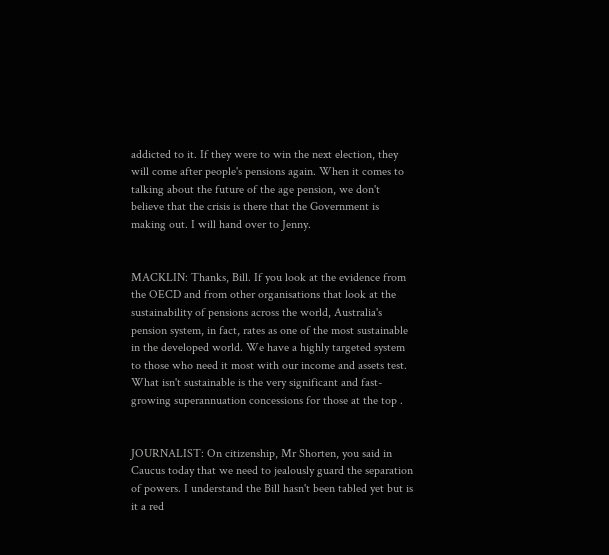addicted to it. If they were to win the next election, they will come after people's pensions again. When it comes to talking about the future of the age pension, we don't believe that the crisis is there that the Government is making out. I will hand over to Jenny.


MACKLIN: Thanks, Bill. If you look at the evidence from the OECD and from other organisations that look at the sustainability of pensions across the world, Australia's pension system, in fact, rates as one of the most sustainable in the developed world. We have a highly targeted system to those who need it most with our income and assets test. What isn't sustainable is the very significant and fast-growing superannuation concessions for those at the top .


JOURNALIST: On citizenship, Mr Shorten, you said in Caucus today that we need to jealously guard the separation of powers. I understand the Bill hasn't been tabled yet but is it a red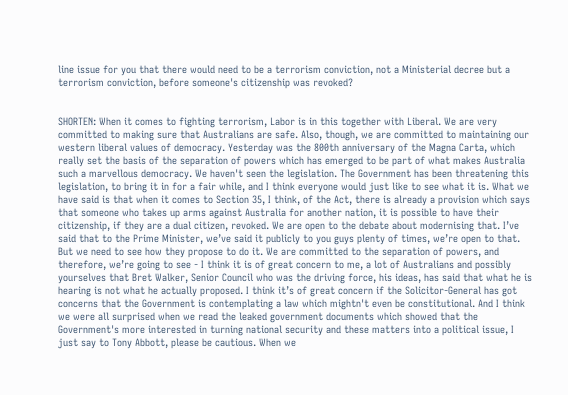line issue for you that there would need to be a terrorism conviction, not a Ministerial decree but a terrorism conviction, before someone's citizenship was revoked?


SHORTEN: When it comes to fighting terrorism, Labor is in this together with Liberal. We are very committed to making sure that Australians are safe. Also, though, we are committed to maintaining our western liberal values of democracy. Yesterday was the 800th anniversary of the Magna Carta, which really set the basis of the separation of powers which has emerged to be part of what makes Australia such a marvellous democracy. We haven't seen the legislation. The Government has been threatening this legislation, to bring it in for a fair while, and I think everyone would just like to see what it is. What we have said is that when it comes to Section 35, I think, of the Act, there is already a provision which says that someone who takes up arms against Australia for another nation, it is possible to have their citizenship, if they are a dual citizen, revoked. We are open to the debate about modernising that. I’ve said that to the Prime Minister, we’ve said it publicly to you guys plenty of times, we’re open to that. But we need to see how they propose to do it. We are committed to the separation of powers, and therefore, we’re going to see - I think it is of great concern to me, a lot of Australians and possibly yourselves that Bret Walker, Senior Council who was the driving force, his ideas, has said that what he is hearing is not what he actually proposed. I think it’s of great concern if the Solicitor-General has got concerns that the Government is contemplating a law which mightn't even be constitutional. And I think we were all surprised when we read the leaked government documents which showed that the Government's more interested in turning national security and these matters into a political issue, I just say to Tony Abbott, please be cautious. When we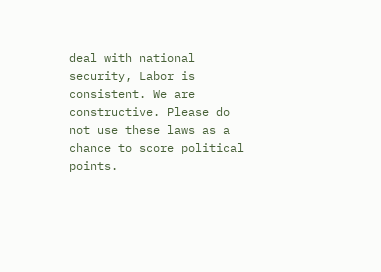deal with national security, Labor is consistent. We are constructive. Please do not use these laws as a chance to score political points.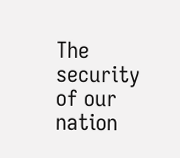The security of our nation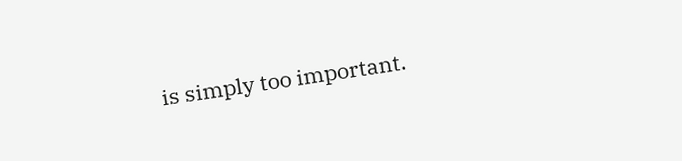is simply too important.